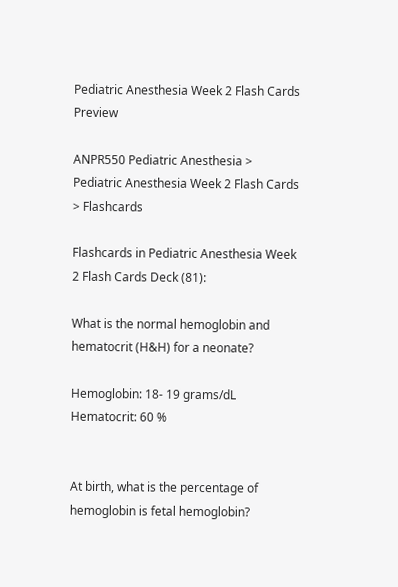Pediatric Anesthesia Week 2 Flash Cards Preview

ANPR550 Pediatric Anesthesia > Pediatric Anesthesia Week 2 Flash Cards > Flashcards

Flashcards in Pediatric Anesthesia Week 2 Flash Cards Deck (81):

What is the normal hemoglobin and hematocrit (H&H) for a neonate?

Hemoglobin: 18- 19 grams/dL
Hematocrit: 60 %


At birth, what is the percentage of hemoglobin is fetal hemoglobin?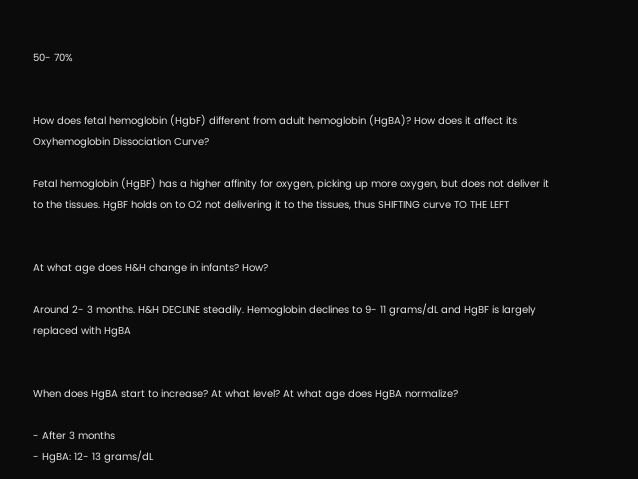50- 70%


How does fetal hemoglobin (HgbF) different from adult hemoglobin (HgBA)? How does it affect its Oxyhemoglobin Dissociation Curve?

Fetal hemoglobin (HgBF) has a higher affinity for oxygen, picking up more oxygen, but does not deliver it to the tissues. HgBF holds on to O2 not delivering it to the tissues, thus SHIFTING curve TO THE LEFT


At what age does H&H change in infants? How?

Around 2- 3 months. H&H DECLINE steadily. Hemoglobin declines to 9- 11 grams/dL and HgBF is largely replaced with HgBA


When does HgBA start to increase? At what level? At what age does HgBA normalize?

- After 3 months
- HgBA: 12- 13 grams/dL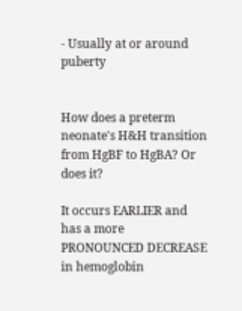- Usually at or around puberty


How does a preterm neonate's H&H transition from HgBF to HgBA? Or does it?

It occurs EARLIER and has a more PRONOUNCED DECREASE in hemoglobin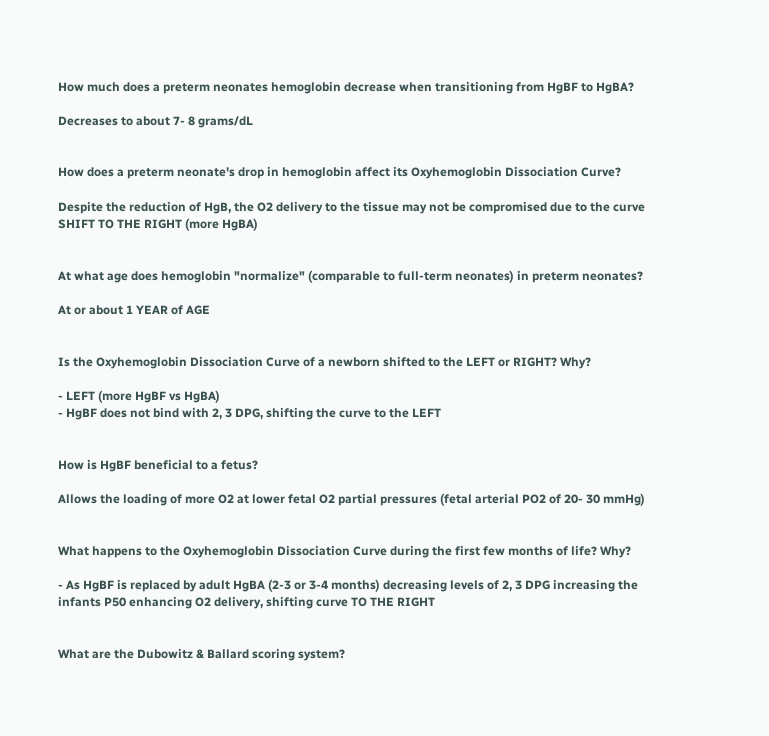How much does a preterm neonates hemoglobin decrease when transitioning from HgBF to HgBA?

Decreases to about 7- 8 grams/dL


How does a preterm neonate's drop in hemoglobin affect its Oxyhemoglobin Dissociation Curve?

Despite the reduction of HgB, the O2 delivery to the tissue may not be compromised due to the curve SHIFT TO THE RIGHT (more HgBA)


At what age does hemoglobin "normalize" (comparable to full-term neonates) in preterm neonates?

At or about 1 YEAR of AGE


Is the Oxyhemoglobin Dissociation Curve of a newborn shifted to the LEFT or RIGHT? Why?

- LEFT (more HgBF vs HgBA)
- HgBF does not bind with 2, 3 DPG, shifting the curve to the LEFT


How is HgBF beneficial to a fetus?

Allows the loading of more O2 at lower fetal O2 partial pressures (fetal arterial PO2 of 20- 30 mmHg)


What happens to the Oxyhemoglobin Dissociation Curve during the first few months of life? Why?

- As HgBF is replaced by adult HgBA (2-3 or 3-4 months) decreasing levels of 2, 3 DPG increasing the infants P50 enhancing O2 delivery, shifting curve TO THE RIGHT


What are the Dubowitz & Ballard scoring system?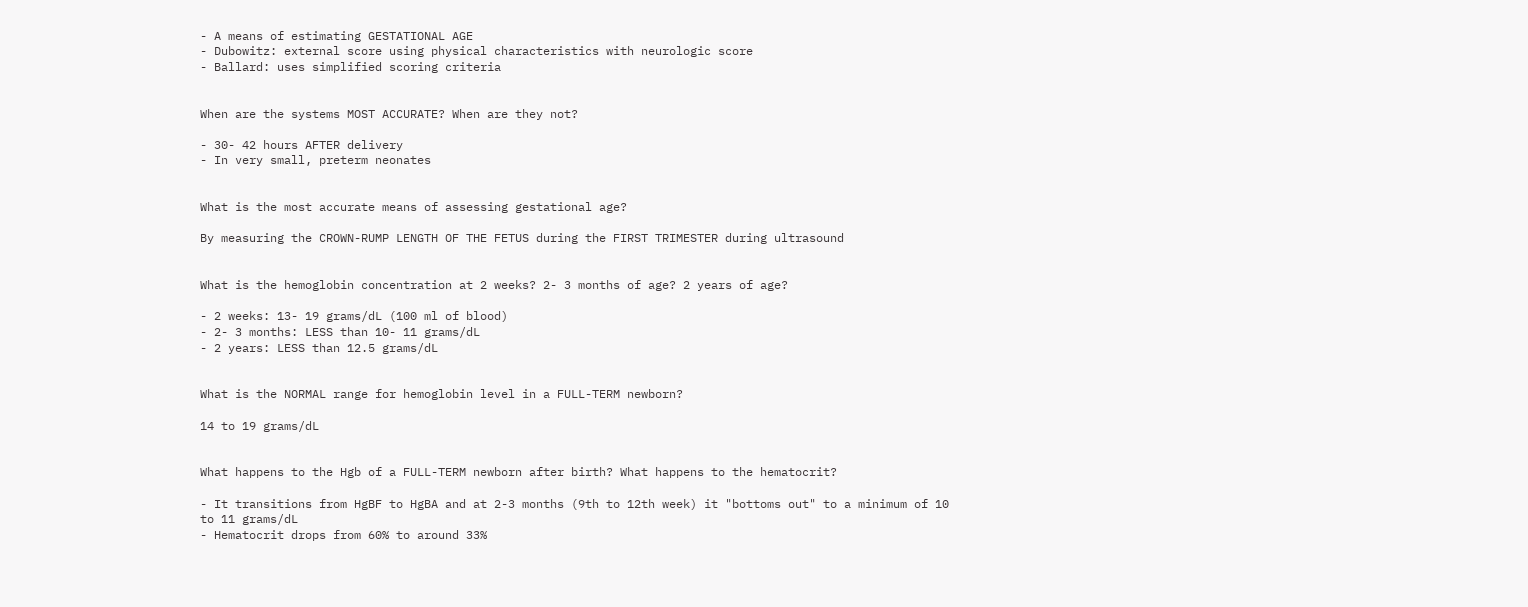- A means of estimating GESTATIONAL AGE
- Dubowitz: external score using physical characteristics with neurologic score
- Ballard: uses simplified scoring criteria


When are the systems MOST ACCURATE? When are they not?

- 30- 42 hours AFTER delivery
- In very small, preterm neonates


What is the most accurate means of assessing gestational age?

By measuring the CROWN-RUMP LENGTH OF THE FETUS during the FIRST TRIMESTER during ultrasound


What is the hemoglobin concentration at 2 weeks? 2- 3 months of age? 2 years of age?

- 2 weeks: 13- 19 grams/dL (100 ml of blood)
- 2- 3 months: LESS than 10- 11 grams/dL
- 2 years: LESS than 12.5 grams/dL


What is the NORMAL range for hemoglobin level in a FULL-TERM newborn?

14 to 19 grams/dL


What happens to the Hgb of a FULL-TERM newborn after birth? What happens to the hematocrit?

- It transitions from HgBF to HgBA and at 2-3 months (9th to 12th week) it "bottoms out" to a minimum of 10 to 11 grams/dL
- Hematocrit drops from 60% to around 33%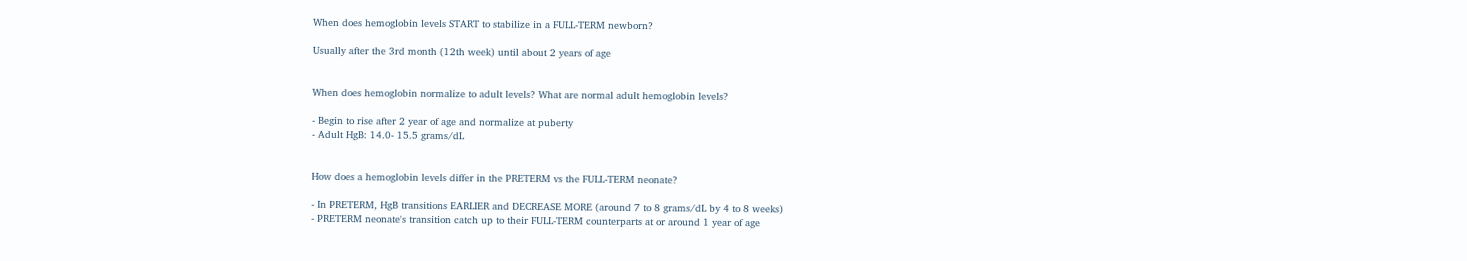When does hemoglobin levels START to stabilize in a FULL-TERM newborn?

Usually after the 3rd month (12th week) until about 2 years of age


When does hemoglobin normalize to adult levels? What are normal adult hemoglobin levels?

- Begin to rise after 2 year of age and normalize at puberty
- Adult HgB: 14.0- 15.5 grams/dL


How does a hemoglobin levels differ in the PRETERM vs the FULL-TERM neonate?

- In PRETERM, HgB transitions EARLIER and DECREASE MORE (around 7 to 8 grams/dL by 4 to 8 weeks)
- PRETERM neonate's transition catch up to their FULL-TERM counterparts at or around 1 year of age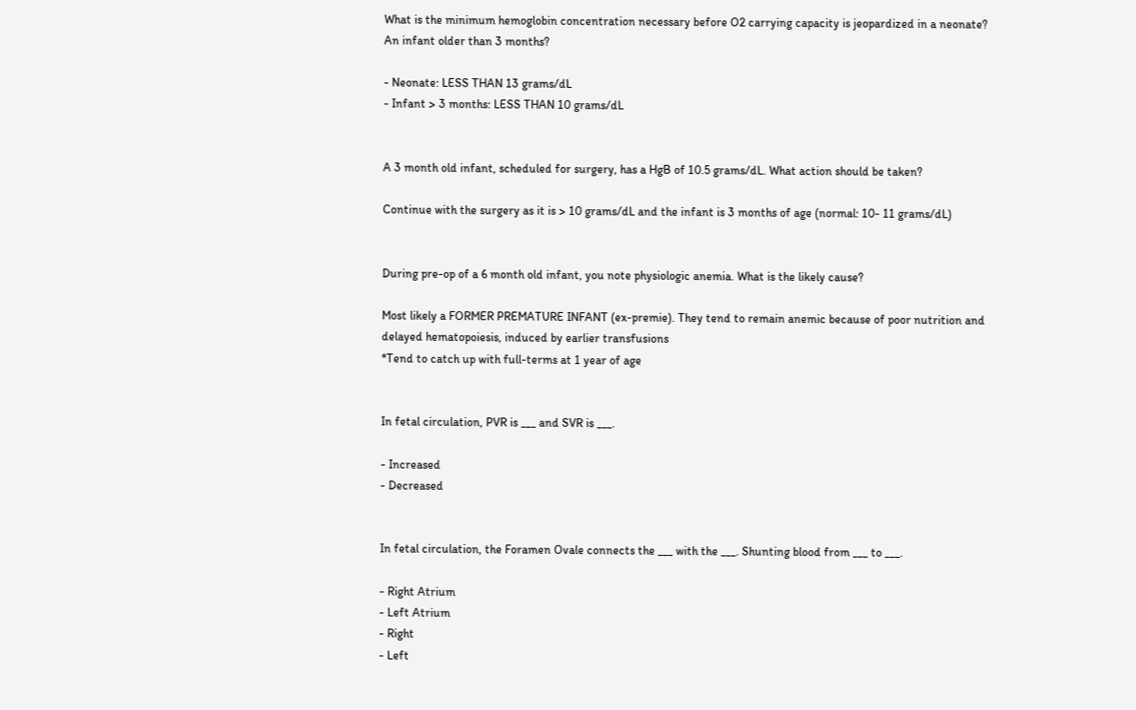What is the minimum hemoglobin concentration necessary before O2 carrying capacity is jeopardized in a neonate? An infant older than 3 months?

- Neonate: LESS THAN 13 grams/dL
- Infant > 3 months: LESS THAN 10 grams/dL


A 3 month old infant, scheduled for surgery, has a HgB of 10.5 grams/dL. What action should be taken?

Continue with the surgery as it is > 10 grams/dL and the infant is 3 months of age (normal: 10- 11 grams/dL)


During pre-op of a 6 month old infant, you note physiologic anemia. What is the likely cause?

Most likely a FORMER PREMATURE INFANT (ex-premie). They tend to remain anemic because of poor nutrition and delayed hematopoiesis, induced by earlier transfusions
*Tend to catch up with full-terms at 1 year of age


In fetal circulation, PVR is ___ and SVR is ___.

- Increased
- Decreased


In fetal circulation, the Foramen Ovale connects the ___ with the ___. Shunting blood from ___ to ___.

- Right Atrium
- Left Atrium
- Right
- Left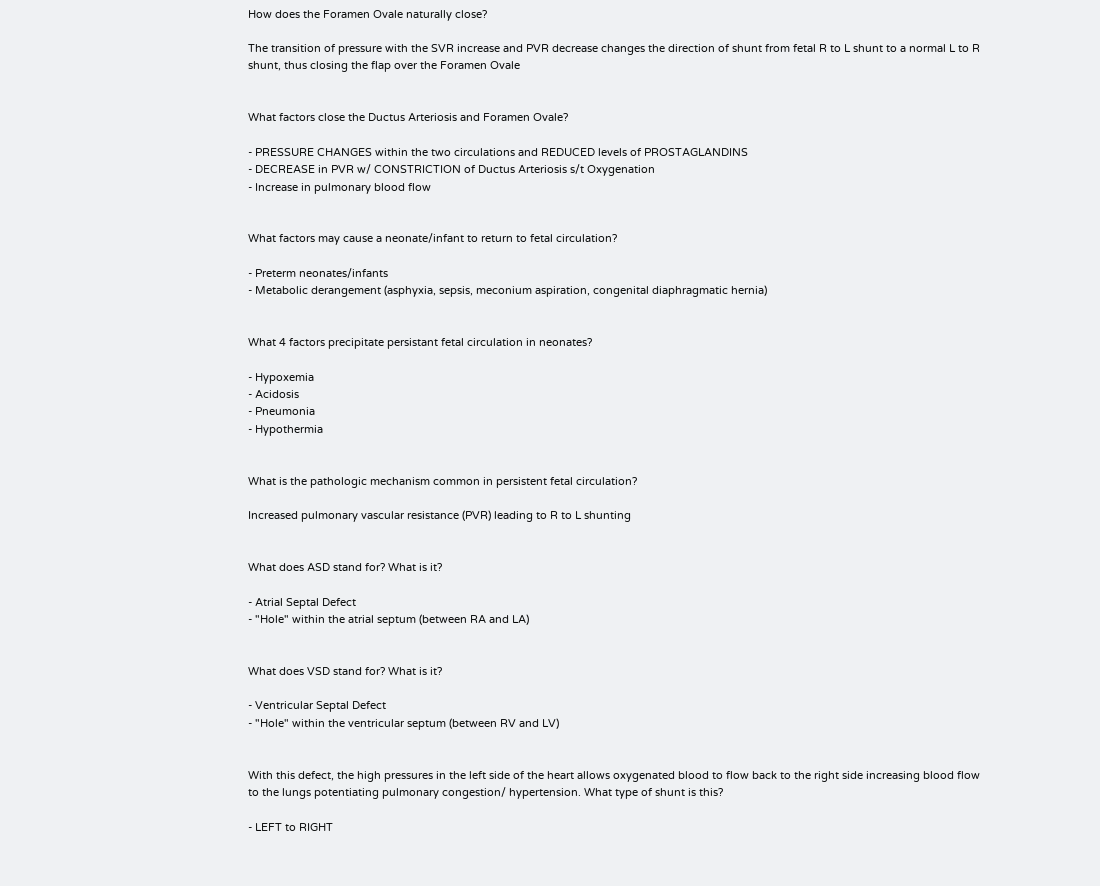How does the Foramen Ovale naturally close?

The transition of pressure with the SVR increase and PVR decrease changes the direction of shunt from fetal R to L shunt to a normal L to R shunt, thus closing the flap over the Foramen Ovale


What factors close the Ductus Arteriosis and Foramen Ovale?

- PRESSURE CHANGES within the two circulations and REDUCED levels of PROSTAGLANDINS
- DECREASE in PVR w/ CONSTRICTION of Ductus Arteriosis s/t Oxygenation
- Increase in pulmonary blood flow


What factors may cause a neonate/infant to return to fetal circulation?

- Preterm neonates/infants
- Metabolic derangement (asphyxia, sepsis, meconium aspiration, congenital diaphragmatic hernia)


What 4 factors precipitate persistant fetal circulation in neonates?

- Hypoxemia
- Acidosis
- Pneumonia
- Hypothermia


What is the pathologic mechanism common in persistent fetal circulation?

Increased pulmonary vascular resistance (PVR) leading to R to L shunting


What does ASD stand for? What is it?

- Atrial Septal Defect
- "Hole" within the atrial septum (between RA and LA)


What does VSD stand for? What is it?

- Ventricular Septal Defect
- "Hole" within the ventricular septum (between RV and LV)


With this defect, the high pressures in the left side of the heart allows oxygenated blood to flow back to the right side increasing blood flow to the lungs potentiating pulmonary congestion/ hypertension. What type of shunt is this?

- LEFT to RIGHT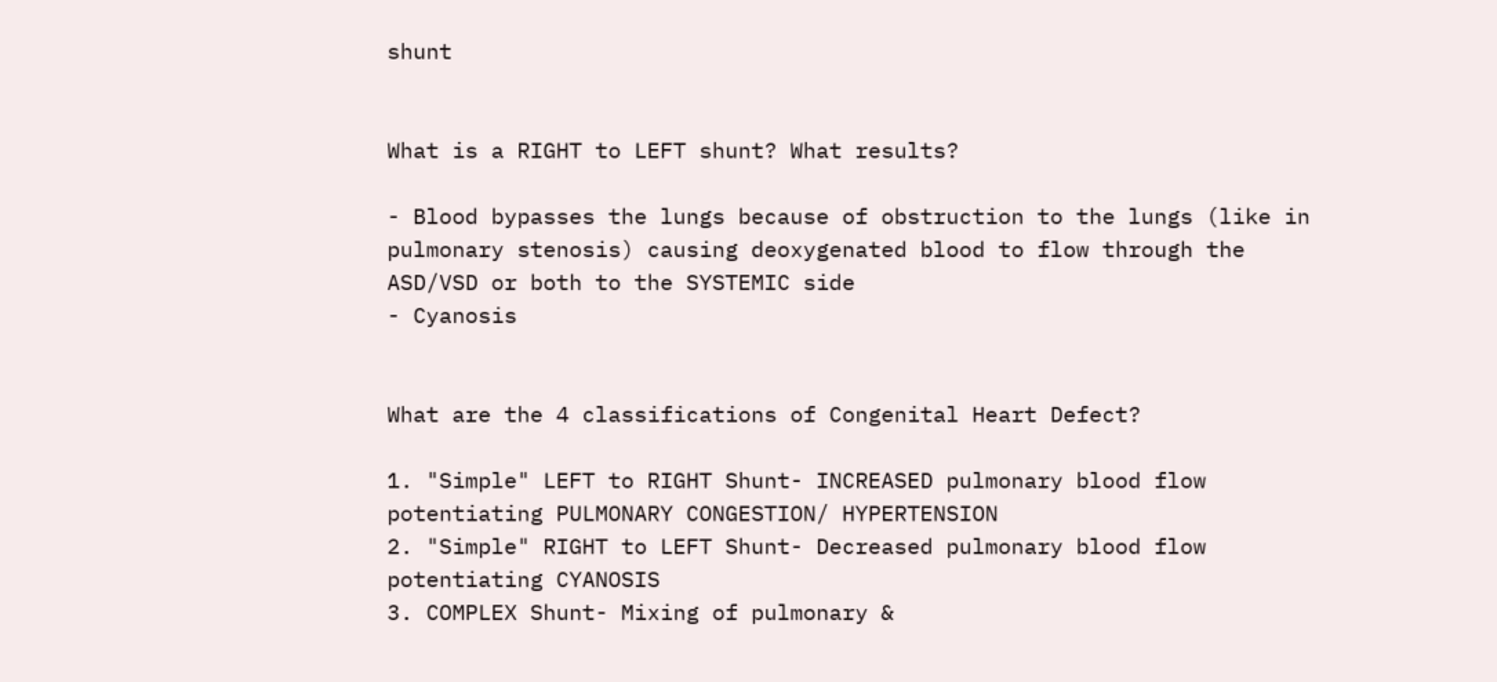shunt


What is a RIGHT to LEFT shunt? What results?

- Blood bypasses the lungs because of obstruction to the lungs (like in pulmonary stenosis) causing deoxygenated blood to flow through the ASD/VSD or both to the SYSTEMIC side
- Cyanosis


What are the 4 classifications of Congenital Heart Defect?

1. "Simple" LEFT to RIGHT Shunt- INCREASED pulmonary blood flow potentiating PULMONARY CONGESTION/ HYPERTENSION
2. "Simple" RIGHT to LEFT Shunt- Decreased pulmonary blood flow potentiating CYANOSIS
3. COMPLEX Shunt- Mixing of pulmonary &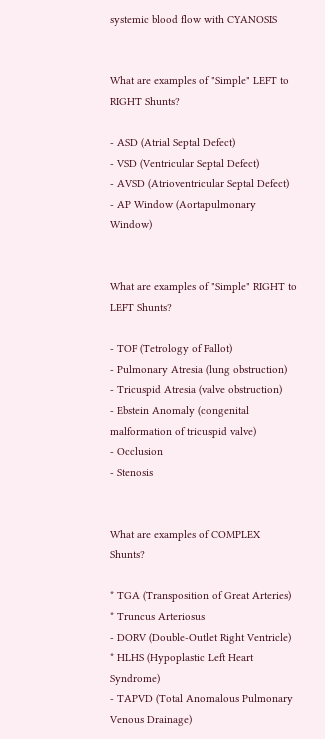systemic blood flow with CYANOSIS


What are examples of "Simple" LEFT to RIGHT Shunts?

- ASD (Atrial Septal Defect)
- VSD (Ventricular Septal Defect)
- AVSD (Atrioventricular Septal Defect)
- AP Window (Aortapulmonary Window)


What are examples of "Simple" RIGHT to LEFT Shunts?

- TOF (Tetrology of Fallot)
- Pulmonary Atresia (lung obstruction)
- Tricuspid Atresia (valve obstruction)
- Ebstein Anomaly (congenital malformation of tricuspid valve)
- Occlusion
- Stenosis


What are examples of COMPLEX Shunts?

* TGA (Transposition of Great Arteries)
* Truncus Arteriosus
- DORV (Double-Outlet Right Ventricle)
* HLHS (Hypoplastic Left Heart Syndrome)
- TAPVD (Total Anomalous Pulmonary Venous Drainage)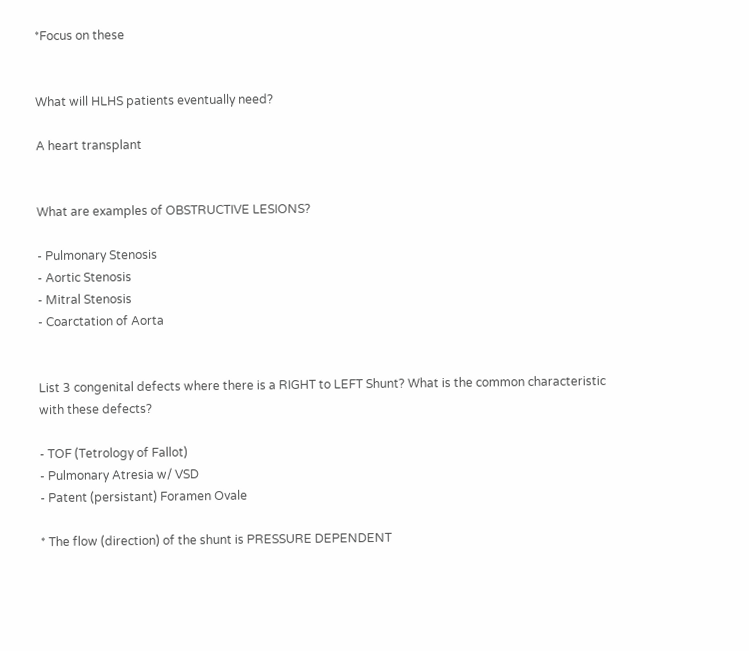*Focus on these


What will HLHS patients eventually need?

A heart transplant


What are examples of OBSTRUCTIVE LESIONS?

- Pulmonary Stenosis
- Aortic Stenosis
- Mitral Stenosis
- Coarctation of Aorta


List 3 congenital defects where there is a RIGHT to LEFT Shunt? What is the common characteristic with these defects?

- TOF (Tetrology of Fallot)
- Pulmonary Atresia w/ VSD
- Patent (persistant) Foramen Ovale

* The flow (direction) of the shunt is PRESSURE DEPENDENT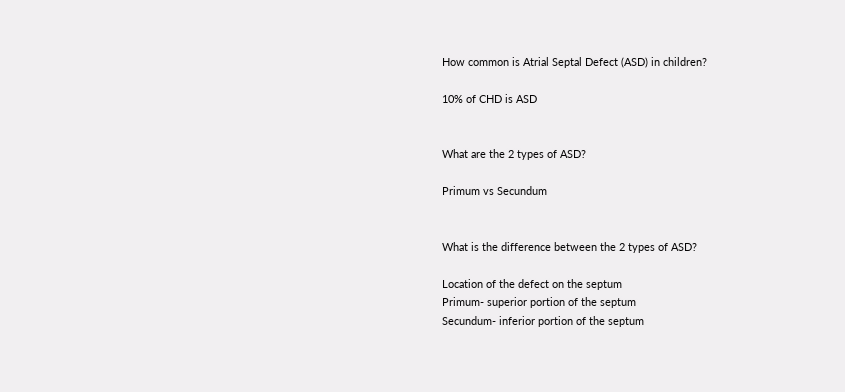How common is Atrial Septal Defect (ASD) in children?

10% of CHD is ASD


What are the 2 types of ASD?

Primum vs Secundum


What is the difference between the 2 types of ASD?

Location of the defect on the septum
Primum- superior portion of the septum
Secundum- inferior portion of the septum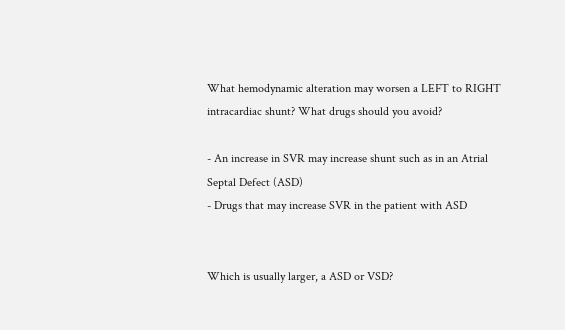What hemodynamic alteration may worsen a LEFT to RIGHT intracardiac shunt? What drugs should you avoid?

- An increase in SVR may increase shunt such as in an Atrial Septal Defect (ASD)
- Drugs that may increase SVR in the patient with ASD


Which is usually larger, a ASD or VSD?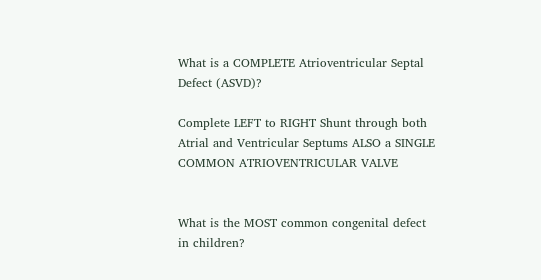What is a COMPLETE Atrioventricular Septal Defect (ASVD)?

Complete LEFT to RIGHT Shunt through both Atrial and Ventricular Septums ALSO a SINGLE COMMON ATRIOVENTRICULAR VALVE


What is the MOST common congenital defect in children?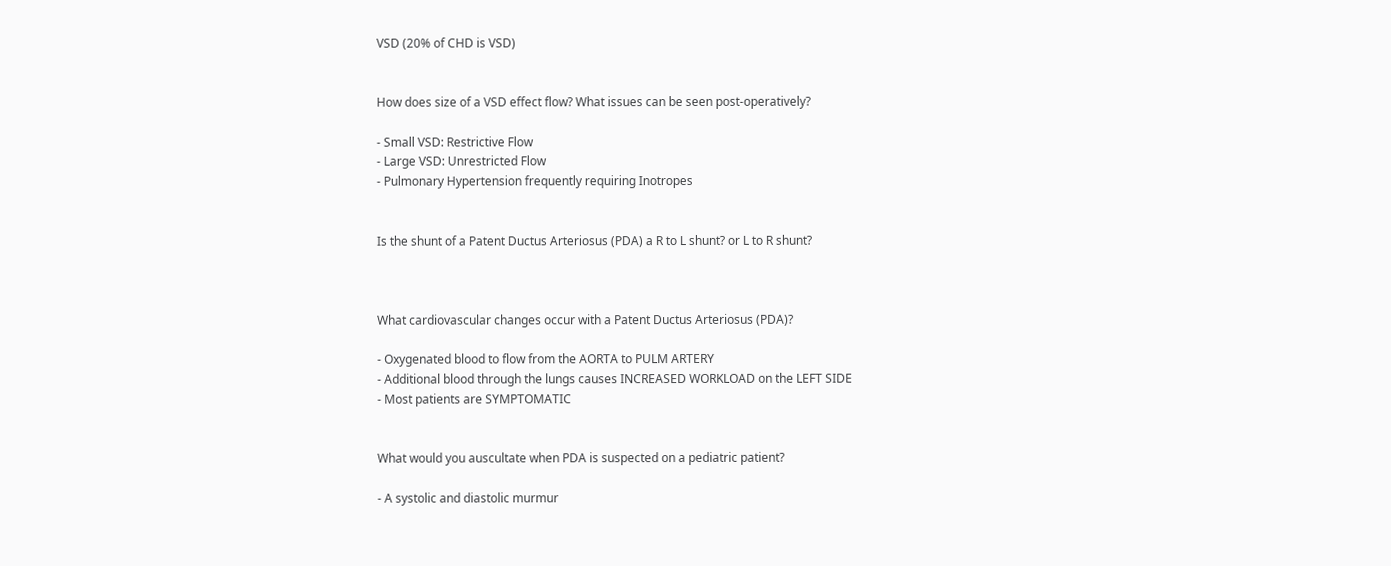VSD (20% of CHD is VSD)


How does size of a VSD effect flow? What issues can be seen post-operatively?

- Small VSD: Restrictive Flow
- Large VSD: Unrestricted Flow
- Pulmonary Hypertension frequently requiring Inotropes


Is the shunt of a Patent Ductus Arteriosus (PDA) a R to L shunt? or L to R shunt?



What cardiovascular changes occur with a Patent Ductus Arteriosus (PDA)?

- Oxygenated blood to flow from the AORTA to PULM ARTERY
- Additional blood through the lungs causes INCREASED WORKLOAD on the LEFT SIDE
- Most patients are SYMPTOMATIC


What would you auscultate when PDA is suspected on a pediatric patient?

- A systolic and diastolic murmur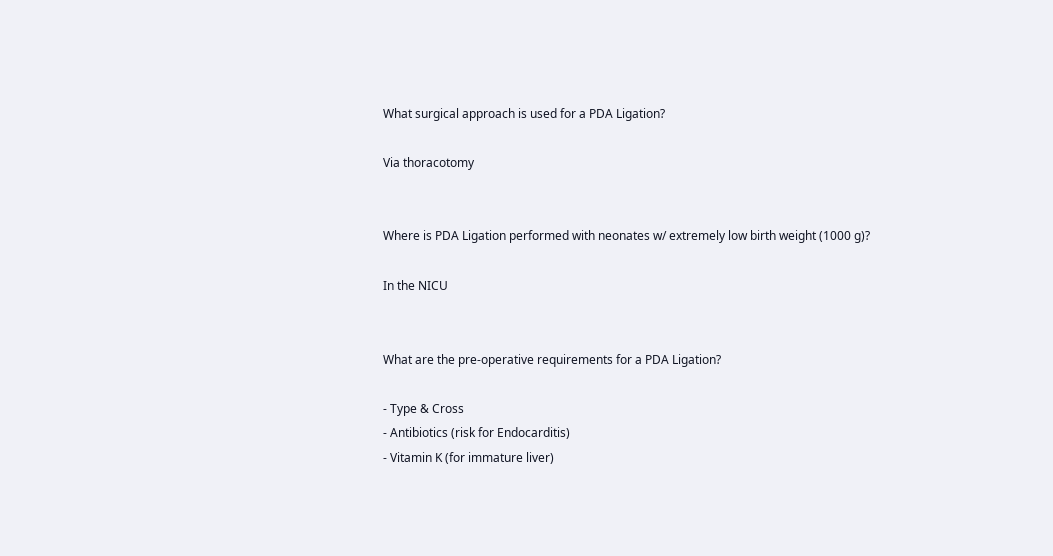What surgical approach is used for a PDA Ligation?

Via thoracotomy


Where is PDA Ligation performed with neonates w/ extremely low birth weight (1000 g)?

In the NICU


What are the pre-operative requirements for a PDA Ligation?

- Type & Cross
- Antibiotics (risk for Endocarditis)
- Vitamin K (for immature liver)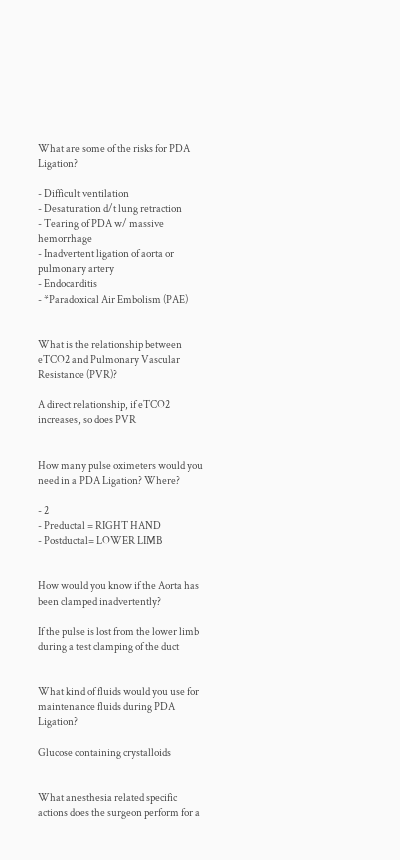What are some of the risks for PDA Ligation?

- Difficult ventilation
- Desaturation d/t lung retraction
- Tearing of PDA w/ massive hemorrhage
- Inadvertent ligation of aorta or pulmonary artery
- Endocarditis
- *Paradoxical Air Embolism (PAE)


What is the relationship between eTCO2 and Pulmonary Vascular Resistance (PVR)?

A direct relationship, if eTCO2 increases, so does PVR


How many pulse oximeters would you need in a PDA Ligation? Where?

- 2
- Preductal = RIGHT HAND
- Postductal= LOWER LIMB


How would you know if the Aorta has been clamped inadvertently?

If the pulse is lost from the lower limb during a test clamping of the duct


What kind of fluids would you use for maintenance fluids during PDA Ligation?

Glucose containing crystalloids


What anesthesia related specific actions does the surgeon perform for a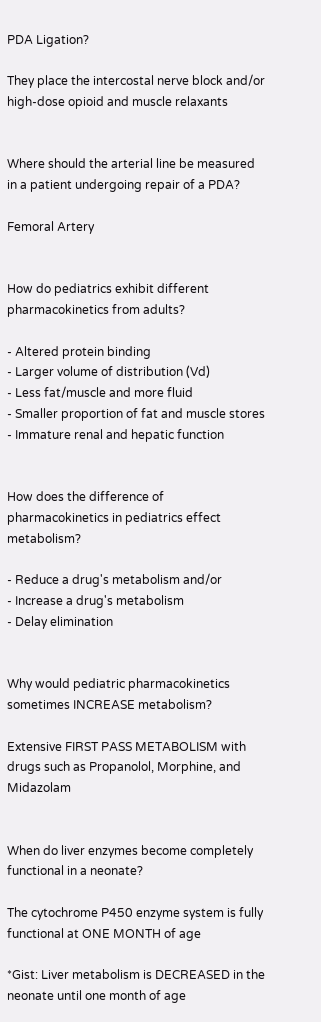PDA Ligation?

They place the intercostal nerve block and/or high-dose opioid and muscle relaxants


Where should the arterial line be measured in a patient undergoing repair of a PDA?

Femoral Artery


How do pediatrics exhibit different pharmacokinetics from adults?

- Altered protein binding
- Larger volume of distribution (Vd)
- Less fat/muscle and more fluid
- Smaller proportion of fat and muscle stores
- Immature renal and hepatic function


How does the difference of pharmacokinetics in pediatrics effect metabolism?

- Reduce a drug's metabolism and/or
- Increase a drug's metabolism
- Delay elimination


Why would pediatric pharmacokinetics sometimes INCREASE metabolism?

Extensive FIRST PASS METABOLISM with drugs such as Propanolol, Morphine, and Midazolam


When do liver enzymes become completely functional in a neonate?

The cytochrome P450 enzyme system is fully functional at ONE MONTH of age

*Gist: Liver metabolism is DECREASED in the neonate until one month of age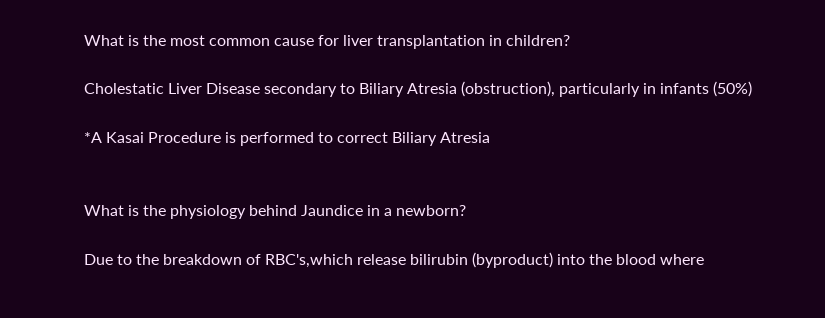What is the most common cause for liver transplantation in children?

Cholestatic Liver Disease secondary to Biliary Atresia (obstruction), particularly in infants (50%)

*A Kasai Procedure is performed to correct Biliary Atresia


What is the physiology behind Jaundice in a newborn?

Due to the breakdown of RBC's,which release bilirubin (byproduct) into the blood where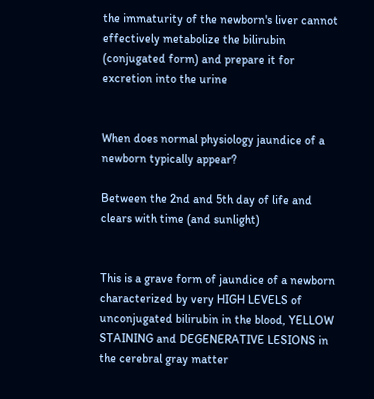the immaturity of the newborn's liver cannot effectively metabolize the bilirubin (conjugated form) and prepare it for excretion into the urine


When does normal physiology jaundice of a newborn typically appear?

Between the 2nd and 5th day of life and clears with time (and sunlight)


This is a grave form of jaundice of a newborn characterized by very HIGH LEVELS of unconjugated bilirubin in the blood, YELLOW STAINING and DEGENERATIVE LESIONS in the cerebral gray matter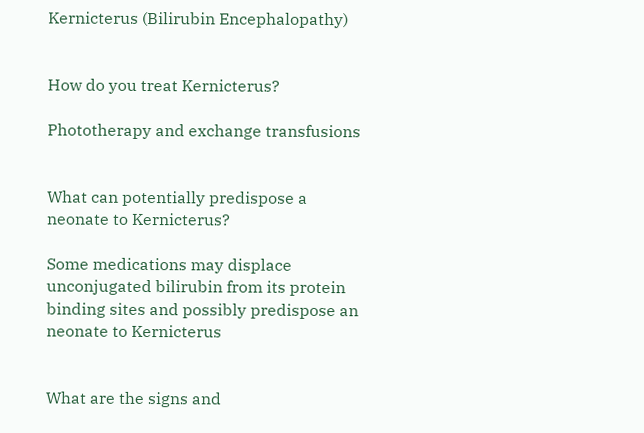Kernicterus (Bilirubin Encephalopathy)


How do you treat Kernicterus?

Phototherapy and exchange transfusions


What can potentially predispose a neonate to Kernicterus?

Some medications may displace unconjugated bilirubin from its protein binding sites and possibly predispose an neonate to Kernicterus


What are the signs and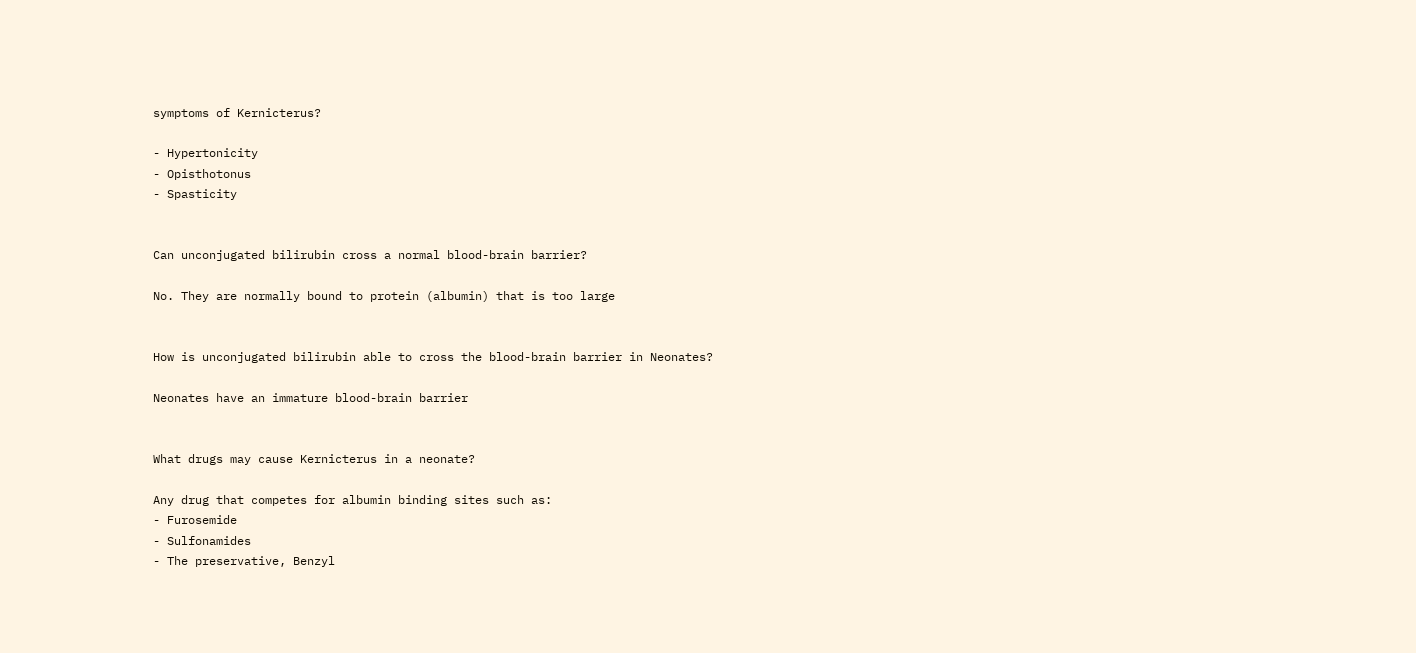symptoms of Kernicterus?

- Hypertonicity
- Opisthotonus
- Spasticity


Can unconjugated bilirubin cross a normal blood-brain barrier?

No. They are normally bound to protein (albumin) that is too large


How is unconjugated bilirubin able to cross the blood-brain barrier in Neonates?

Neonates have an immature blood-brain barrier


What drugs may cause Kernicterus in a neonate?

Any drug that competes for albumin binding sites such as:
- Furosemide
- Sulfonamides
- The preservative, Benzyl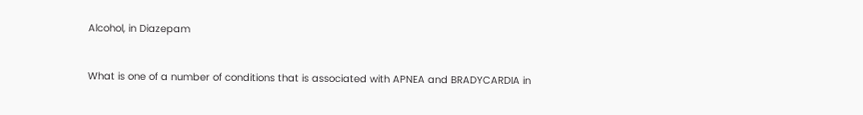Alcohol, in Diazepam


What is one of a number of conditions that is associated with APNEA and BRADYCARDIA in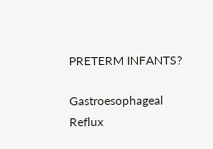PRETERM INFANTS?

Gastroesophageal Reflux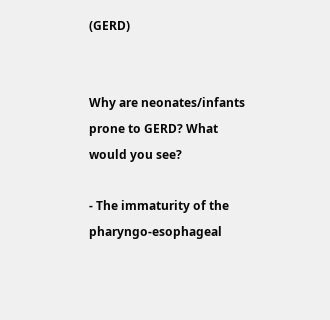(GERD)


Why are neonates/infants prone to GERD? What would you see?

- The immaturity of the pharyngo-esophageal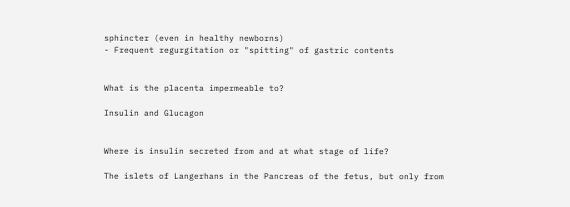sphincter (even in healthy newborns)
- Frequent regurgitation or "spitting" of gastric contents


What is the placenta impermeable to?

Insulin and Glucagon


Where is insulin secreted from and at what stage of life?

The islets of Langerhans in the Pancreas of the fetus, but only from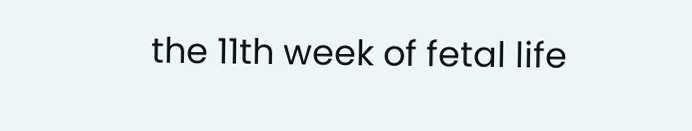the 11th week of fetal life